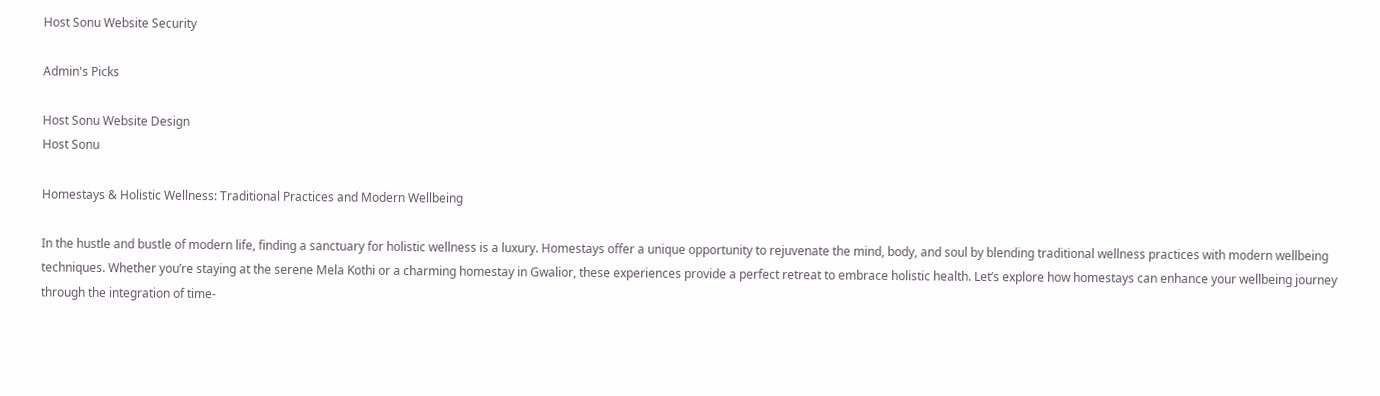Host Sonu Website Security

Admin's Picks

Host Sonu Website Design
Host Sonu

Homestays & Holistic Wellness: Traditional Practices and Modern Wellbeing

In the hustle and bustle of modern life, finding a sanctuary for holistic wellness is a luxury. Homestays offer a unique opportunity to rejuvenate the mind, body, and soul by blending traditional wellness practices with modern wellbeing techniques. Whether you’re staying at the serene Mela Kothi or a charming homestay in Gwalior, these experiences provide a perfect retreat to embrace holistic health. Let’s explore how homestays can enhance your wellbeing journey through the integration of time-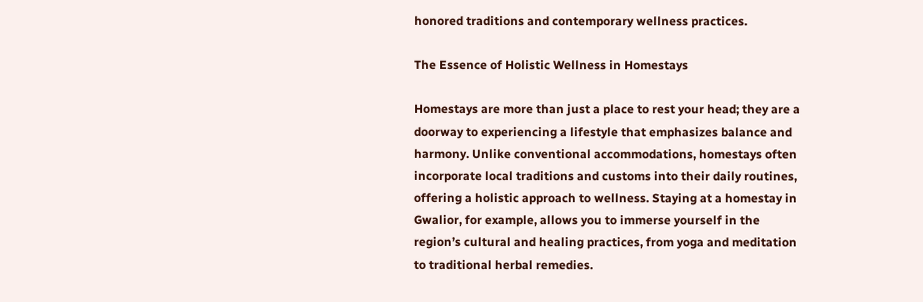honored traditions and contemporary wellness practices.

The Essence of Holistic Wellness in Homestays

Homestays are more than just a place to rest your head; they are a doorway to experiencing a lifestyle that emphasizes balance and harmony. Unlike conventional accommodations, homestays often incorporate local traditions and customs into their daily routines, offering a holistic approach to wellness. Staying at a homestay in Gwalior, for example, allows you to immerse yourself in the region’s cultural and healing practices, from yoga and meditation to traditional herbal remedies.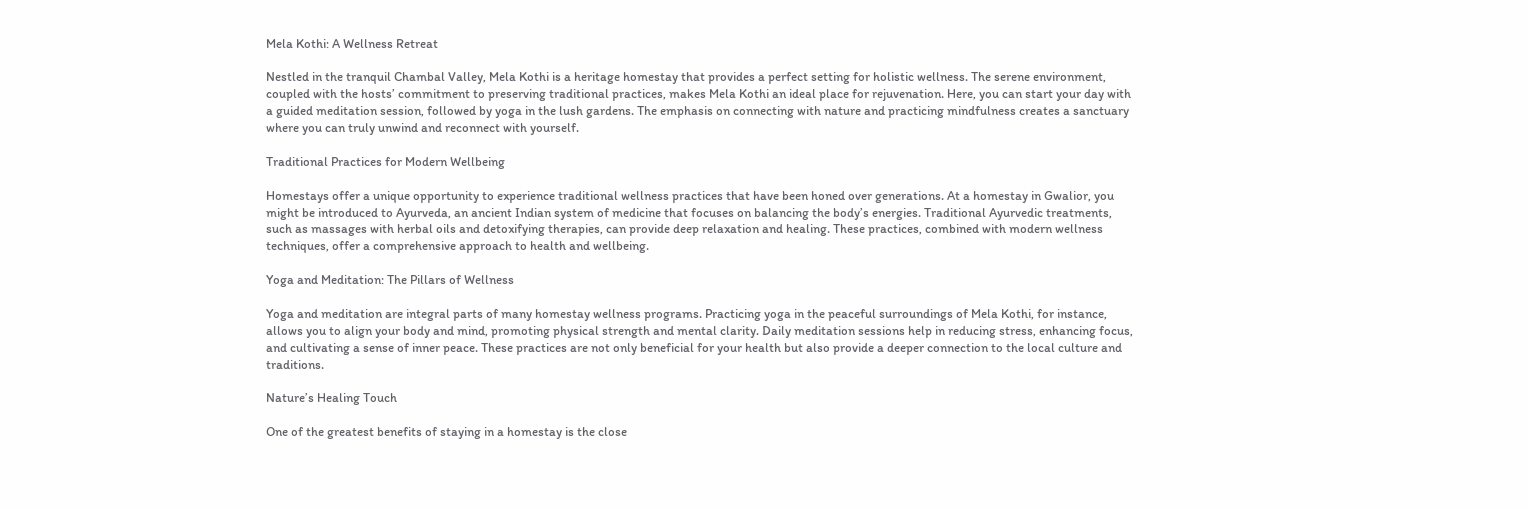Mela Kothi: A Wellness Retreat

Nestled in the tranquil Chambal Valley, Mela Kothi is a heritage homestay that provides a perfect setting for holistic wellness. The serene environment, coupled with the hosts’ commitment to preserving traditional practices, makes Mela Kothi an ideal place for rejuvenation. Here, you can start your day with a guided meditation session, followed by yoga in the lush gardens. The emphasis on connecting with nature and practicing mindfulness creates a sanctuary where you can truly unwind and reconnect with yourself.

Traditional Practices for Modern Wellbeing

Homestays offer a unique opportunity to experience traditional wellness practices that have been honed over generations. At a homestay in Gwalior, you might be introduced to Ayurveda, an ancient Indian system of medicine that focuses on balancing the body’s energies. Traditional Ayurvedic treatments, such as massages with herbal oils and detoxifying therapies, can provide deep relaxation and healing. These practices, combined with modern wellness techniques, offer a comprehensive approach to health and wellbeing.

Yoga and Meditation: The Pillars of Wellness

Yoga and meditation are integral parts of many homestay wellness programs. Practicing yoga in the peaceful surroundings of Mela Kothi, for instance, allows you to align your body and mind, promoting physical strength and mental clarity. Daily meditation sessions help in reducing stress, enhancing focus, and cultivating a sense of inner peace. These practices are not only beneficial for your health but also provide a deeper connection to the local culture and traditions.

Nature’s Healing Touch

One of the greatest benefits of staying in a homestay is the close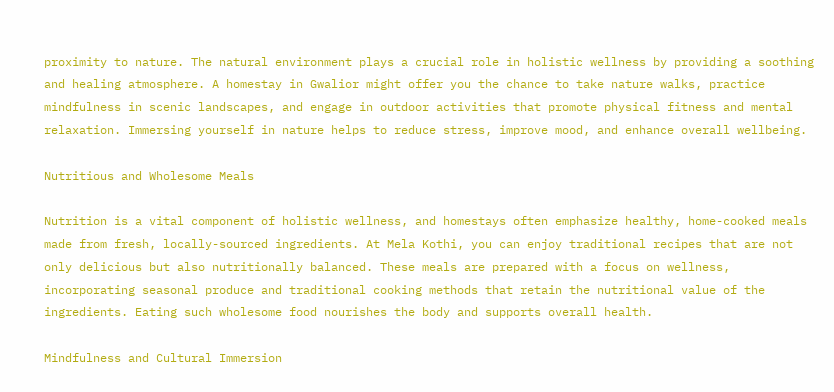proximity to nature. The natural environment plays a crucial role in holistic wellness by providing a soothing and healing atmosphere. A homestay in Gwalior might offer you the chance to take nature walks, practice mindfulness in scenic landscapes, and engage in outdoor activities that promote physical fitness and mental relaxation. Immersing yourself in nature helps to reduce stress, improve mood, and enhance overall wellbeing.

Nutritious and Wholesome Meals

Nutrition is a vital component of holistic wellness, and homestays often emphasize healthy, home-cooked meals made from fresh, locally-sourced ingredients. At Mela Kothi, you can enjoy traditional recipes that are not only delicious but also nutritionally balanced. These meals are prepared with a focus on wellness, incorporating seasonal produce and traditional cooking methods that retain the nutritional value of the ingredients. Eating such wholesome food nourishes the body and supports overall health.

Mindfulness and Cultural Immersion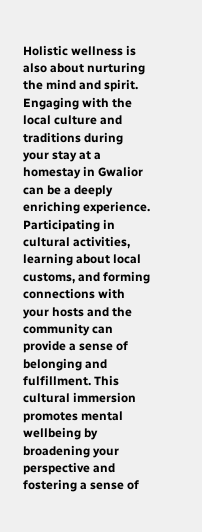Holistic wellness is also about nurturing the mind and spirit. Engaging with the local culture and traditions during your stay at a homestay in Gwalior can be a deeply enriching experience. Participating in cultural activities, learning about local customs, and forming connections with your hosts and the community can provide a sense of belonging and fulfillment. This cultural immersion promotes mental wellbeing by broadening your perspective and fostering a sense of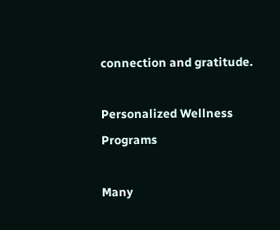connection and gratitude.

Personalized Wellness Programs

Many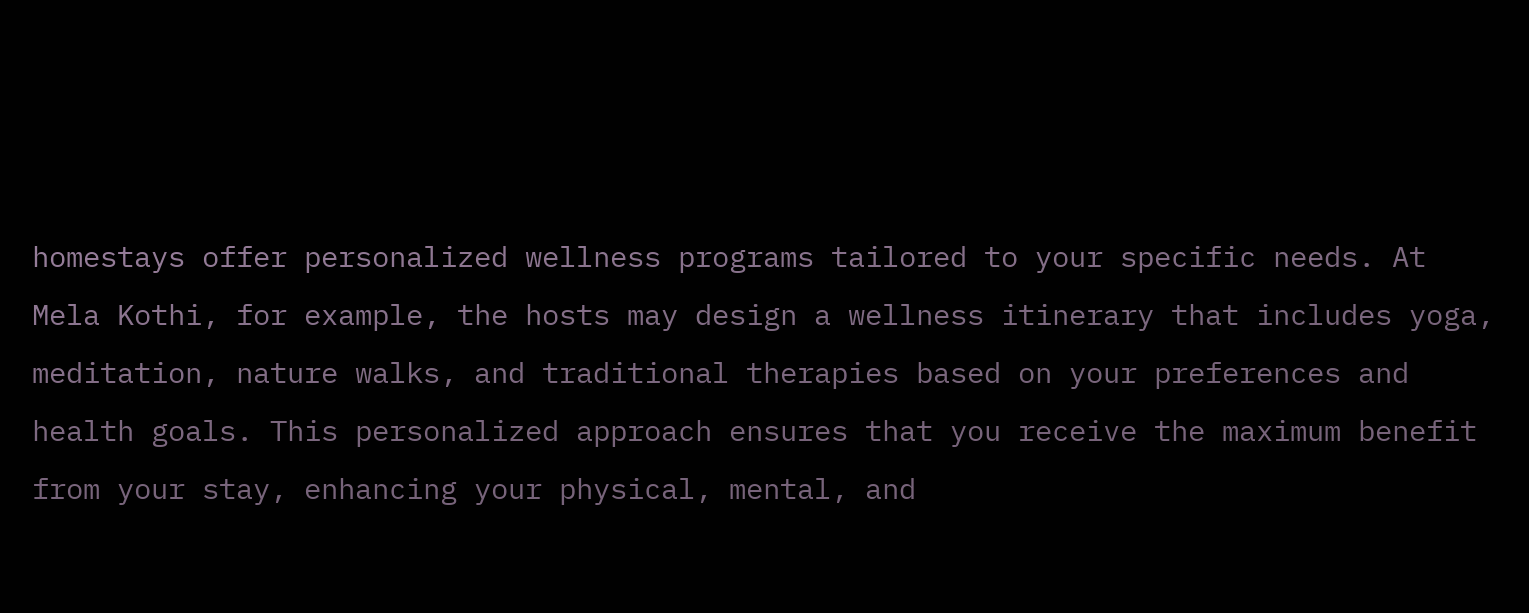homestays offer personalized wellness programs tailored to your specific needs. At Mela Kothi, for example, the hosts may design a wellness itinerary that includes yoga, meditation, nature walks, and traditional therapies based on your preferences and health goals. This personalized approach ensures that you receive the maximum benefit from your stay, enhancing your physical, mental, and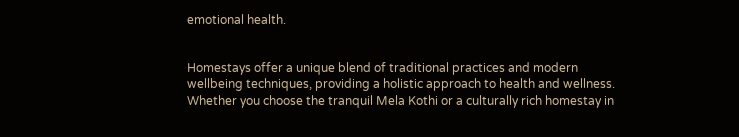emotional health.


Homestays offer a unique blend of traditional practices and modern wellbeing techniques, providing a holistic approach to health and wellness. Whether you choose the tranquil Mela Kothi or a culturally rich homestay in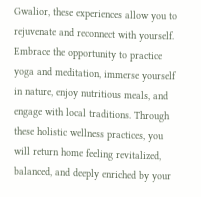Gwalior, these experiences allow you to rejuvenate and reconnect with yourself. Embrace the opportunity to practice yoga and meditation, immerse yourself in nature, enjoy nutritious meals, and engage with local traditions. Through these holistic wellness practices, you will return home feeling revitalized, balanced, and deeply enriched by your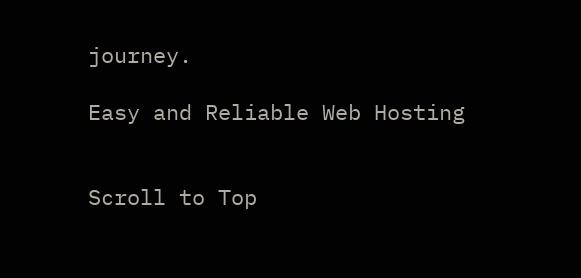journey.

Easy and Reliable Web Hosting


Scroll to Top